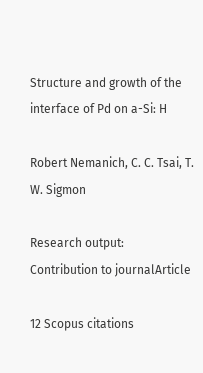Structure and growth of the interface of Pd on a-Si: H

Robert Nemanich, C. C. Tsai, T. W. Sigmon

Research output: Contribution to journalArticle

12 Scopus citations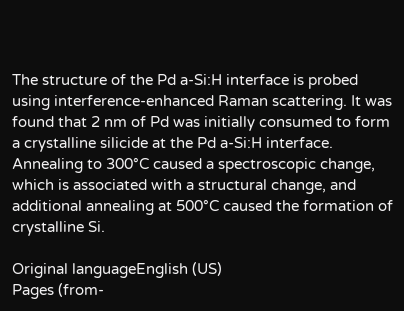The structure of the Pd a-Si:H interface is probed using interference-enhanced Raman scattering. It was found that 2 nm of Pd was initially consumed to form a crystalline silicide at the Pd a-Si:H interface. Annealing to 300°C caused a spectroscopic change, which is associated with a structural change, and additional annealing at 500°C caused the formation of crystalline Si.

Original languageEnglish (US)
Pages (from-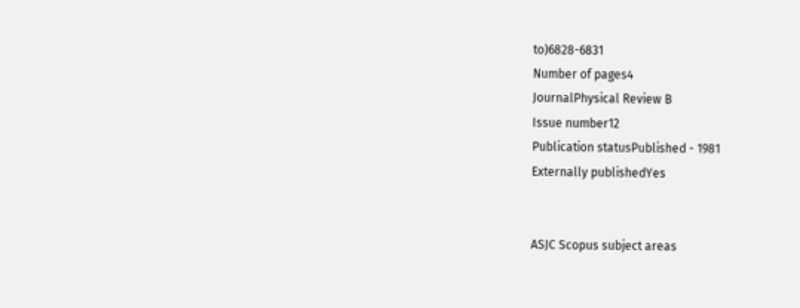to)6828-6831
Number of pages4
JournalPhysical Review B
Issue number12
Publication statusPublished - 1981
Externally publishedYes


ASJC Scopus subject areas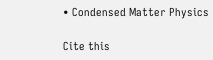• Condensed Matter Physics

Cite this